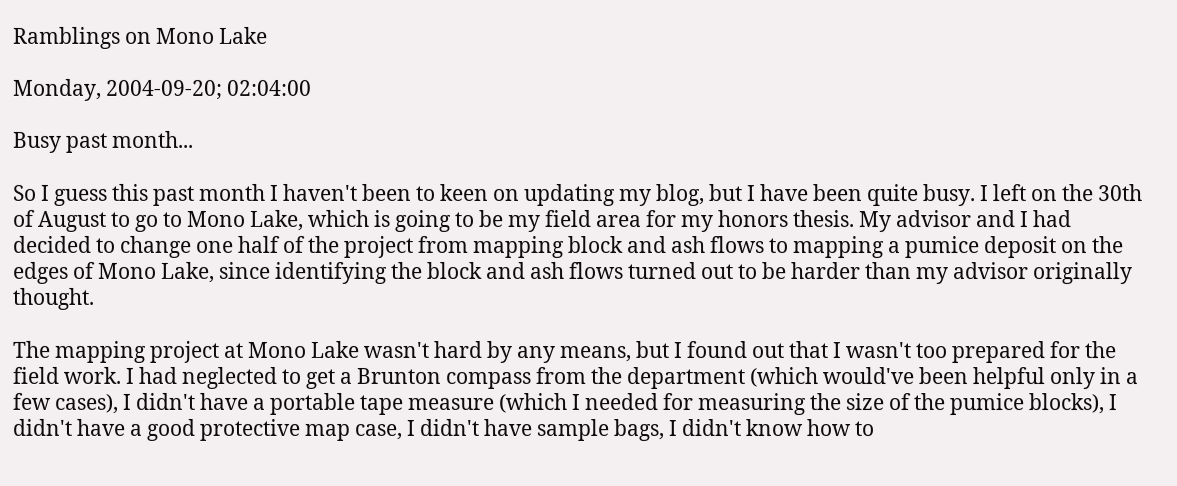Ramblings on Mono Lake

Monday, 2004-09-20; 02:04:00

Busy past month...

So I guess this past month I haven't been to keen on updating my blog, but I have been quite busy. I left on the 30th of August to go to Mono Lake, which is going to be my field area for my honors thesis. My advisor and I had decided to change one half of the project from mapping block and ash flows to mapping a pumice deposit on the edges of Mono Lake, since identifying the block and ash flows turned out to be harder than my advisor originally thought.

The mapping project at Mono Lake wasn't hard by any means, but I found out that I wasn't too prepared for the field work. I had neglected to get a Brunton compass from the department (which would've been helpful only in a few cases), I didn't have a portable tape measure (which I needed for measuring the size of the pumice blocks), I didn't have a good protective map case, I didn't have sample bags, I didn't know how to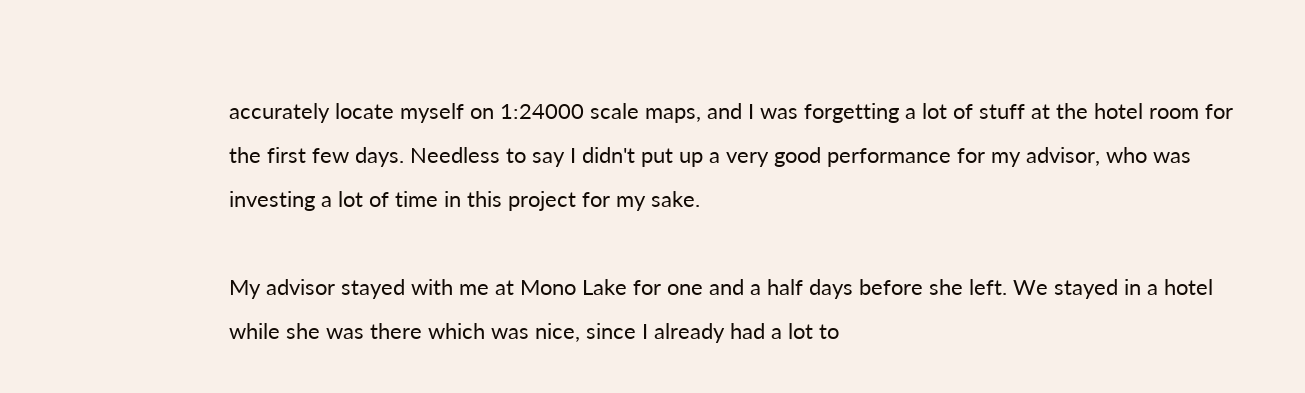accurately locate myself on 1:24000 scale maps, and I was forgetting a lot of stuff at the hotel room for the first few days. Needless to say I didn't put up a very good performance for my advisor, who was investing a lot of time in this project for my sake.

My advisor stayed with me at Mono Lake for one and a half days before she left. We stayed in a hotel while she was there which was nice, since I already had a lot to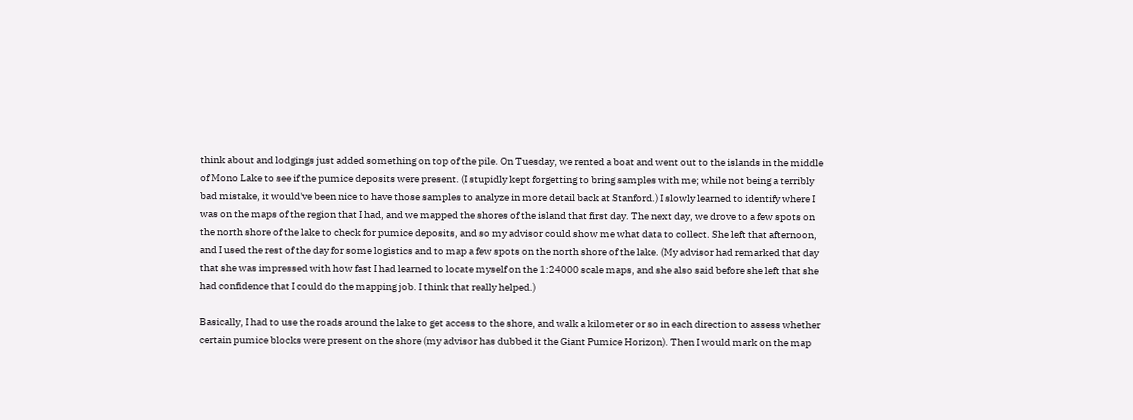think about and lodgings just added something on top of the pile. On Tuesday, we rented a boat and went out to the islands in the middle of Mono Lake to see if the pumice deposits were present. (I stupidly kept forgetting to bring samples with me; while not being a terribly bad mistake, it would've been nice to have those samples to analyze in more detail back at Stanford.) I slowly learned to identify where I was on the maps of the region that I had, and we mapped the shores of the island that first day. The next day, we drove to a few spots on the north shore of the lake to check for pumice deposits, and so my advisor could show me what data to collect. She left that afternoon, and I used the rest of the day for some logistics and to map a few spots on the north shore of the lake. (My advisor had remarked that day that she was impressed with how fast I had learned to locate myself on the 1:24000 scale maps, and she also said before she left that she had confidence that I could do the mapping job. I think that really helped.)

Basically, I had to use the roads around the lake to get access to the shore, and walk a kilometer or so in each direction to assess whether certain pumice blocks were present on the shore (my advisor has dubbed it the Giant Pumice Horizon). Then I would mark on the map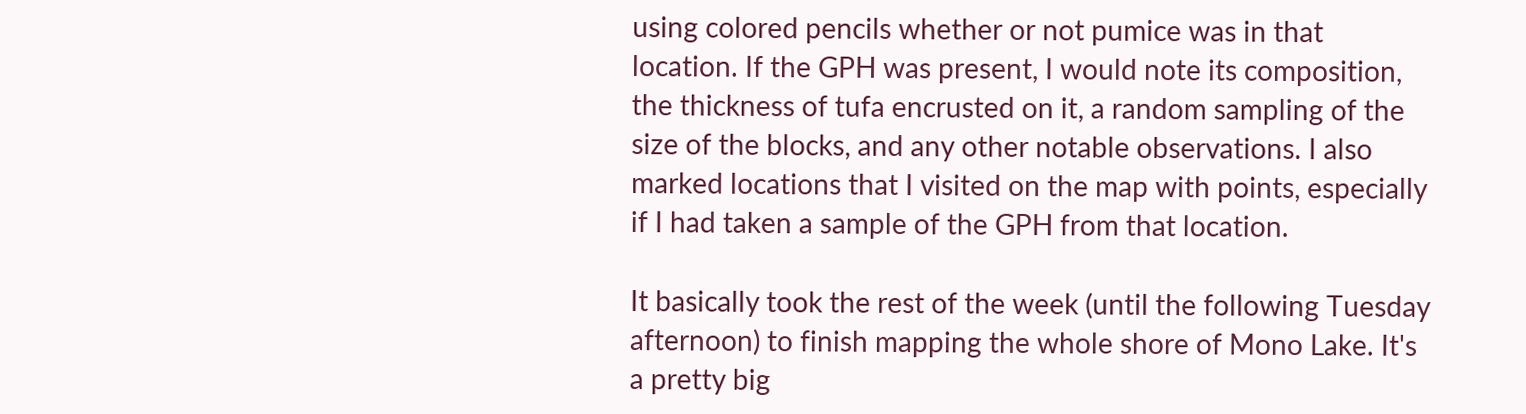using colored pencils whether or not pumice was in that location. If the GPH was present, I would note its composition, the thickness of tufa encrusted on it, a random sampling of the size of the blocks, and any other notable observations. I also marked locations that I visited on the map with points, especially if I had taken a sample of the GPH from that location.

It basically took the rest of the week (until the following Tuesday afternoon) to finish mapping the whole shore of Mono Lake. It's a pretty big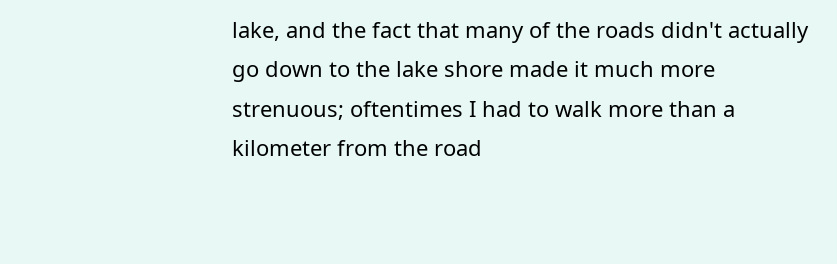lake, and the fact that many of the roads didn't actually go down to the lake shore made it much more strenuous; oftentimes I had to walk more than a kilometer from the road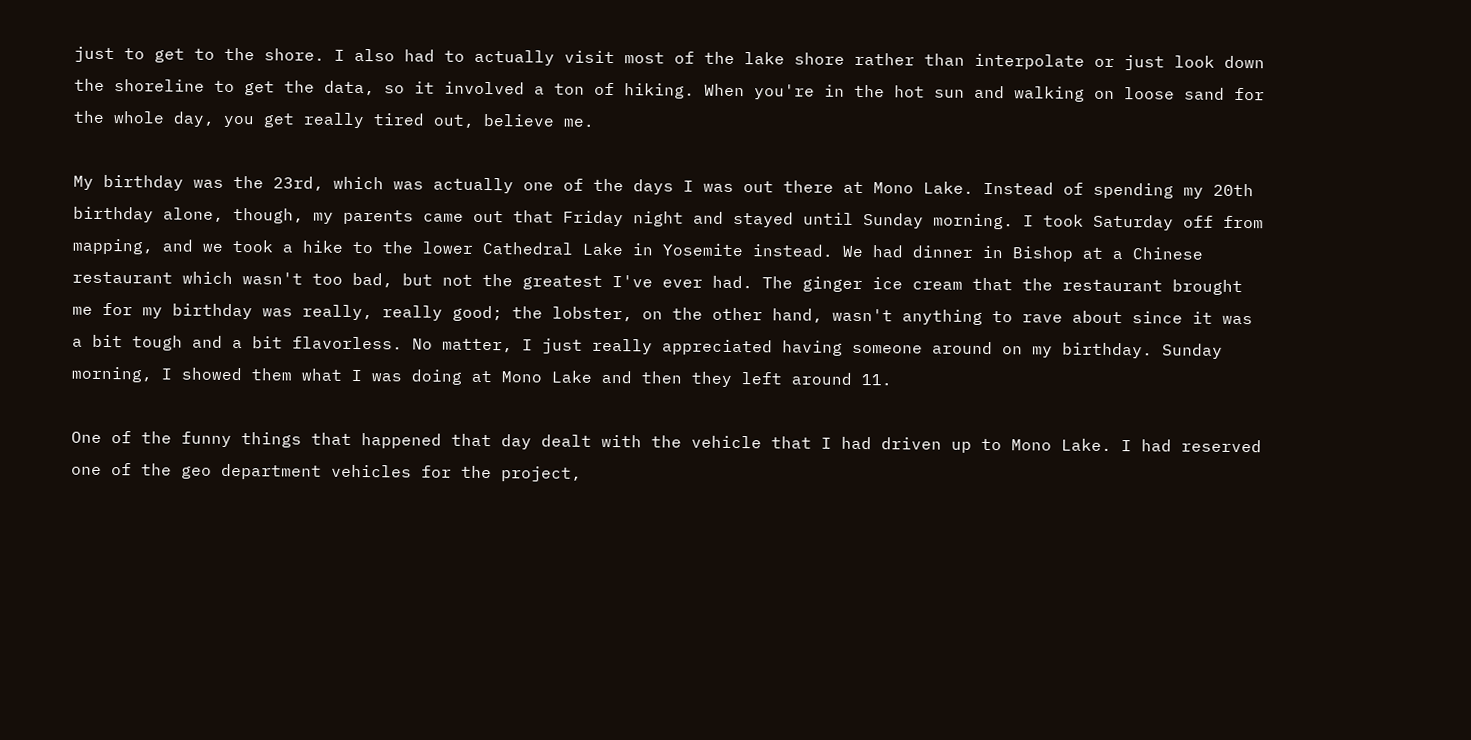just to get to the shore. I also had to actually visit most of the lake shore rather than interpolate or just look down the shoreline to get the data, so it involved a ton of hiking. When you're in the hot sun and walking on loose sand for the whole day, you get really tired out, believe me.

My birthday was the 23rd, which was actually one of the days I was out there at Mono Lake. Instead of spending my 20th birthday alone, though, my parents came out that Friday night and stayed until Sunday morning. I took Saturday off from mapping, and we took a hike to the lower Cathedral Lake in Yosemite instead. We had dinner in Bishop at a Chinese restaurant which wasn't too bad, but not the greatest I've ever had. The ginger ice cream that the restaurant brought me for my birthday was really, really good; the lobster, on the other hand, wasn't anything to rave about since it was a bit tough and a bit flavorless. No matter, I just really appreciated having someone around on my birthday. Sunday morning, I showed them what I was doing at Mono Lake and then they left around 11.

One of the funny things that happened that day dealt with the vehicle that I had driven up to Mono Lake. I had reserved one of the geo department vehicles for the project,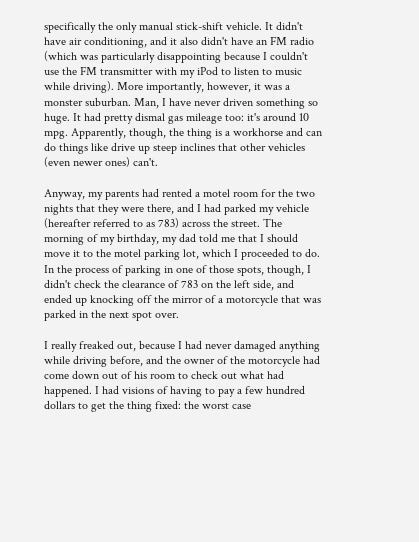specifically the only manual stick-shift vehicle. It didn't have air conditioning, and it also didn't have an FM radio (which was particularly disappointing because I couldn't use the FM transmitter with my iPod to listen to music while driving). More importantly, however, it was a monster suburban. Man, I have never driven something so huge. It had pretty dismal gas mileage too: it's around 10 mpg. Apparently, though, the thing is a workhorse and can do things like drive up steep inclines that other vehicles (even newer ones) can't.

Anyway, my parents had rented a motel room for the two nights that they were there, and I had parked my vehicle (hereafter referred to as 783) across the street. The morning of my birthday, my dad told me that I should move it to the motel parking lot, which I proceeded to do. In the process of parking in one of those spots, though, I didn't check the clearance of 783 on the left side, and ended up knocking off the mirror of a motorcycle that was parked in the next spot over.

I really freaked out, because I had never damaged anything while driving before, and the owner of the motorcycle had come down out of his room to check out what had happened. I had visions of having to pay a few hundred dollars to get the thing fixed: the worst case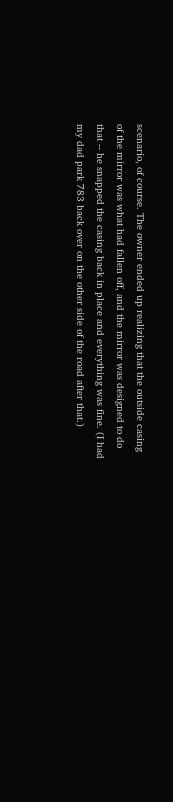scenario, of course. The owner ended up realizing that the outside casing of the mirror was what had fallen off, and the mirror was designed to do that -- he snapped the casing back in place and everything was fine. (I had my dad park 783 back over on the other side of the road after that.)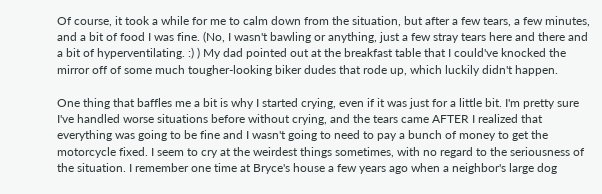Of course, it took a while for me to calm down from the situation, but after a few tears, a few minutes, and a bit of food I was fine. (No, I wasn't bawling or anything, just a few stray tears here and there and a bit of hyperventilating. :) ) My dad pointed out at the breakfast table that I could've knocked the mirror off of some much tougher-looking biker dudes that rode up, which luckily didn't happen.

One thing that baffles me a bit is why I started crying, even if it was just for a little bit. I'm pretty sure I've handled worse situations before without crying, and the tears came AFTER I realized that everything was going to be fine and I wasn't going to need to pay a bunch of money to get the motorcycle fixed. I seem to cry at the weirdest things sometimes, with no regard to the seriousness of the situation. I remember one time at Bryce's house a few years ago when a neighbor's large dog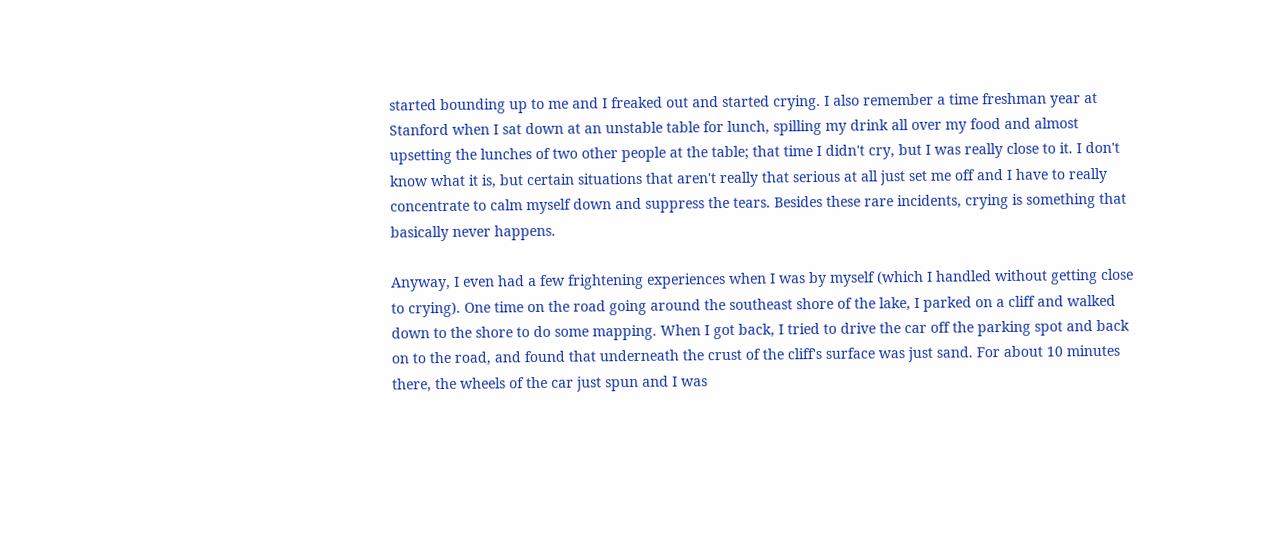started bounding up to me and I freaked out and started crying. I also remember a time freshman year at Stanford when I sat down at an unstable table for lunch, spilling my drink all over my food and almost upsetting the lunches of two other people at the table; that time I didn't cry, but I was really close to it. I don't know what it is, but certain situations that aren't really that serious at all just set me off and I have to really concentrate to calm myself down and suppress the tears. Besides these rare incidents, crying is something that basically never happens.

Anyway, I even had a few frightening experiences when I was by myself (which I handled without getting close to crying). One time on the road going around the southeast shore of the lake, I parked on a cliff and walked down to the shore to do some mapping. When I got back, I tried to drive the car off the parking spot and back on to the road, and found that underneath the crust of the cliff's surface was just sand. For about 10 minutes there, the wheels of the car just spun and I was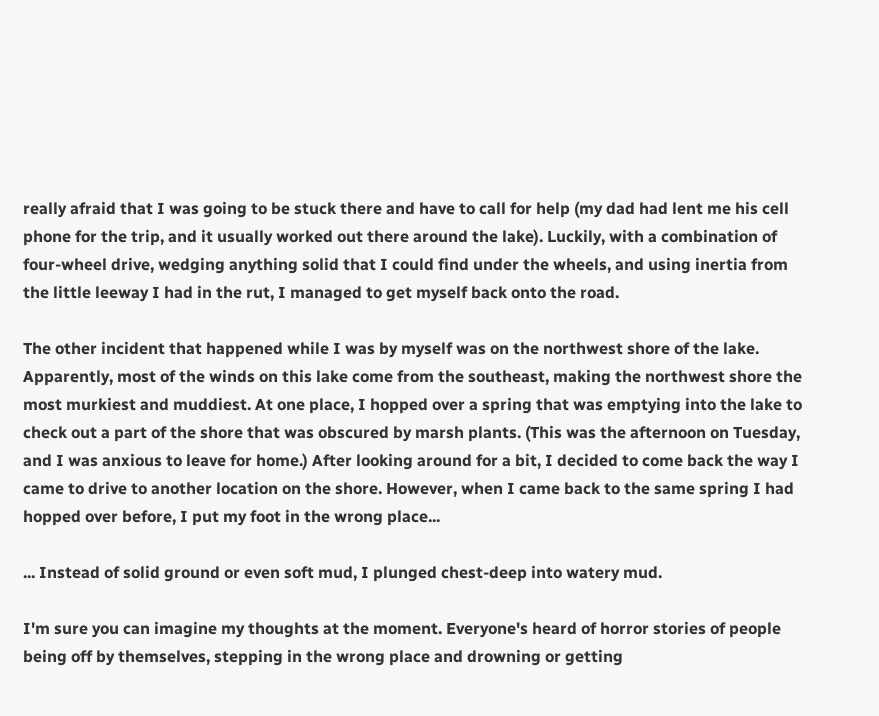really afraid that I was going to be stuck there and have to call for help (my dad had lent me his cell phone for the trip, and it usually worked out there around the lake). Luckily, with a combination of four-wheel drive, wedging anything solid that I could find under the wheels, and using inertia from the little leeway I had in the rut, I managed to get myself back onto the road.

The other incident that happened while I was by myself was on the northwest shore of the lake. Apparently, most of the winds on this lake come from the southeast, making the northwest shore the most murkiest and muddiest. At one place, I hopped over a spring that was emptying into the lake to check out a part of the shore that was obscured by marsh plants. (This was the afternoon on Tuesday, and I was anxious to leave for home.) After looking around for a bit, I decided to come back the way I came to drive to another location on the shore. However, when I came back to the same spring I had hopped over before, I put my foot in the wrong place...

... Instead of solid ground or even soft mud, I plunged chest-deep into watery mud.

I'm sure you can imagine my thoughts at the moment. Everyone's heard of horror stories of people being off by themselves, stepping in the wrong place and drowning or getting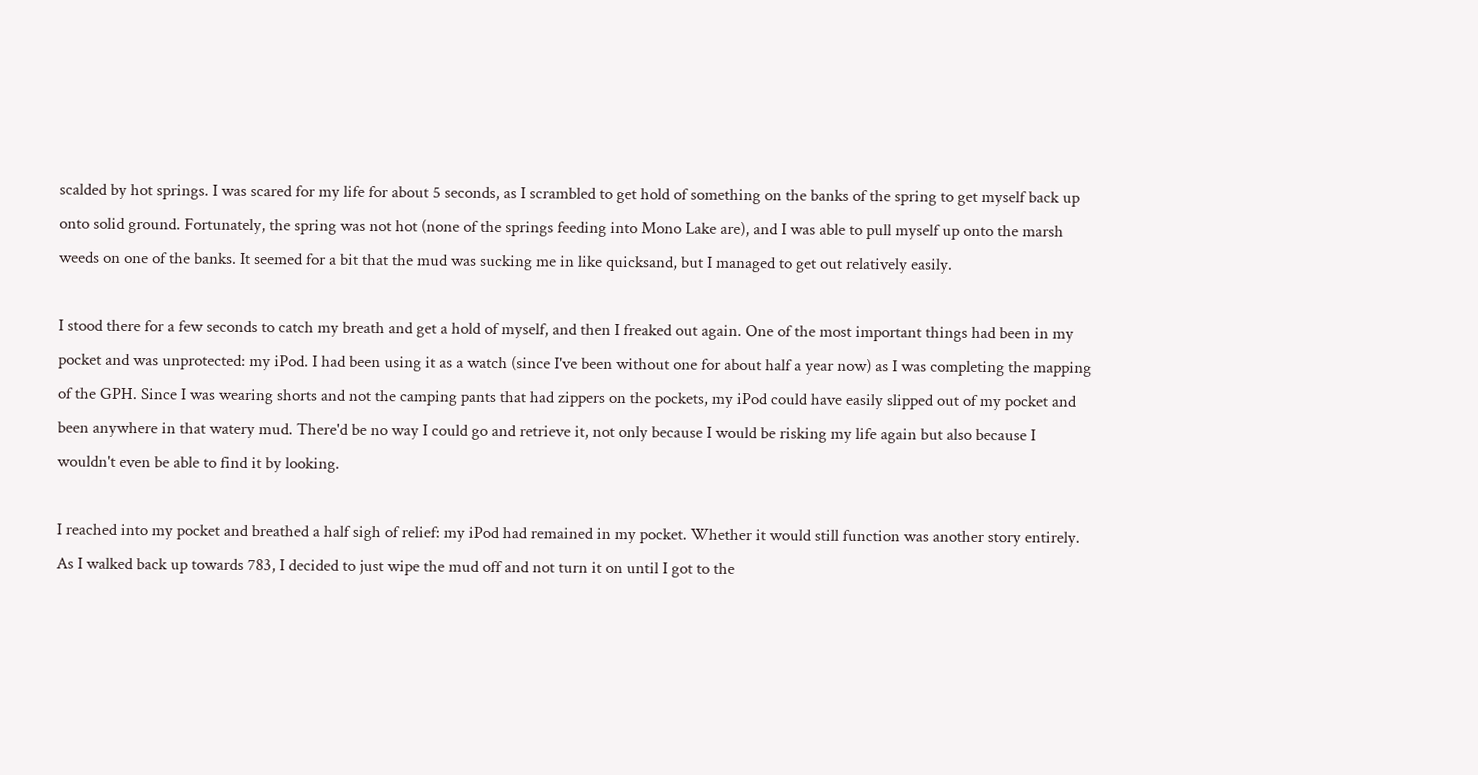scalded by hot springs. I was scared for my life for about 5 seconds, as I scrambled to get hold of something on the banks of the spring to get myself back up onto solid ground. Fortunately, the spring was not hot (none of the springs feeding into Mono Lake are), and I was able to pull myself up onto the marsh weeds on one of the banks. It seemed for a bit that the mud was sucking me in like quicksand, but I managed to get out relatively easily.

I stood there for a few seconds to catch my breath and get a hold of myself, and then I freaked out again. One of the most important things had been in my pocket and was unprotected: my iPod. I had been using it as a watch (since I've been without one for about half a year now) as I was completing the mapping of the GPH. Since I was wearing shorts and not the camping pants that had zippers on the pockets, my iPod could have easily slipped out of my pocket and been anywhere in that watery mud. There'd be no way I could go and retrieve it, not only because I would be risking my life again but also because I wouldn't even be able to find it by looking.

I reached into my pocket and breathed a half sigh of relief: my iPod had remained in my pocket. Whether it would still function was another story entirely. As I walked back up towards 783, I decided to just wipe the mud off and not turn it on until I got to the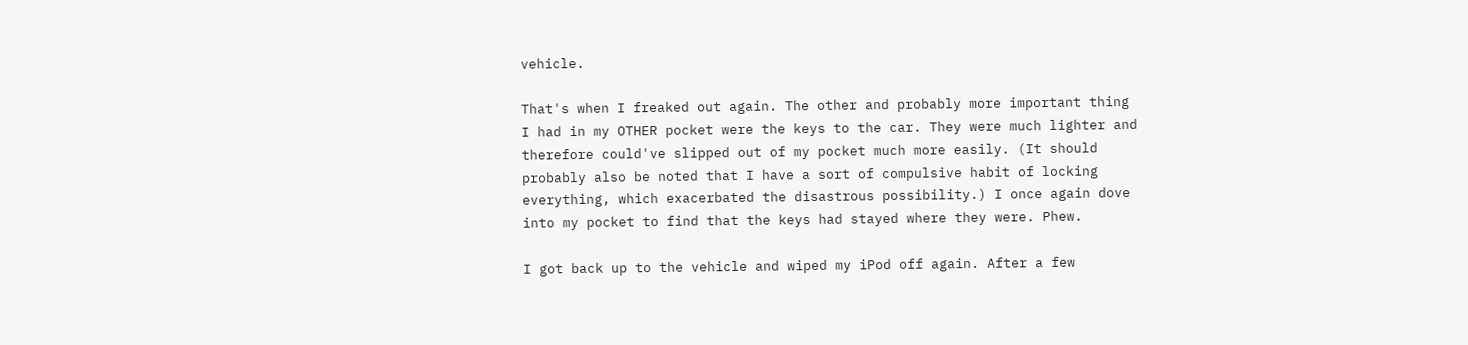vehicle.

That's when I freaked out again. The other and probably more important thing I had in my OTHER pocket were the keys to the car. They were much lighter and therefore could've slipped out of my pocket much more easily. (It should probably also be noted that I have a sort of compulsive habit of locking everything, which exacerbated the disastrous possibility.) I once again dove into my pocket to find that the keys had stayed where they were. Phew.

I got back up to the vehicle and wiped my iPod off again. After a few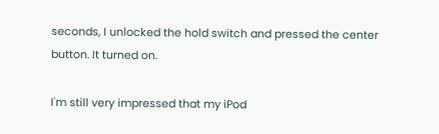seconds, I unlocked the hold switch and pressed the center button. It turned on.

I'm still very impressed that my iPod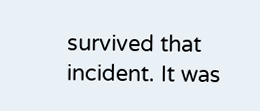survived that incident. It was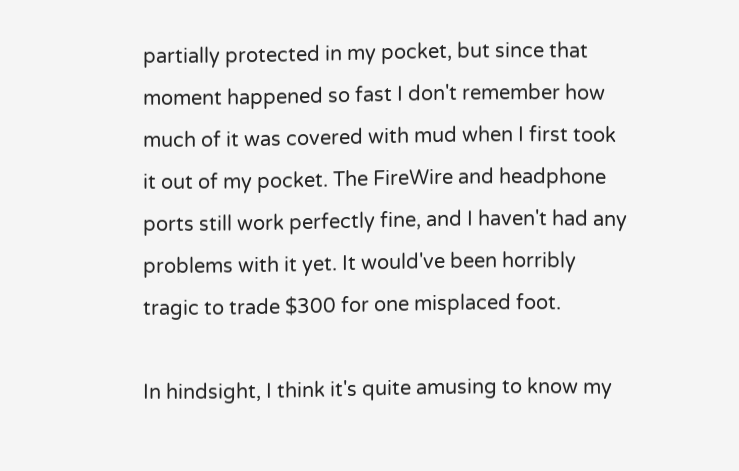partially protected in my pocket, but since that moment happened so fast I don't remember how much of it was covered with mud when I first took it out of my pocket. The FireWire and headphone ports still work perfectly fine, and I haven't had any problems with it yet. It would've been horribly tragic to trade $300 for one misplaced foot.

In hindsight, I think it's quite amusing to know my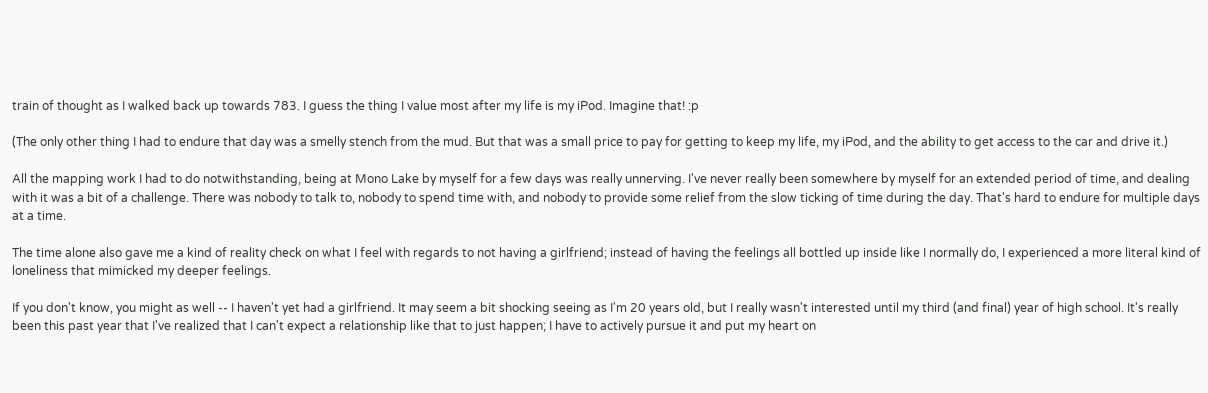train of thought as I walked back up towards 783. I guess the thing I value most after my life is my iPod. Imagine that! :p

(The only other thing I had to endure that day was a smelly stench from the mud. But that was a small price to pay for getting to keep my life, my iPod, and the ability to get access to the car and drive it.)

All the mapping work I had to do notwithstanding, being at Mono Lake by myself for a few days was really unnerving. I've never really been somewhere by myself for an extended period of time, and dealing with it was a bit of a challenge. There was nobody to talk to, nobody to spend time with, and nobody to provide some relief from the slow ticking of time during the day. That's hard to endure for multiple days at a time.

The time alone also gave me a kind of reality check on what I feel with regards to not having a girlfriend; instead of having the feelings all bottled up inside like I normally do, I experienced a more literal kind of loneliness that mimicked my deeper feelings.

If you don't know, you might as well -- I haven't yet had a girlfriend. It may seem a bit shocking seeing as I'm 20 years old, but I really wasn't interested until my third (and final) year of high school. It's really been this past year that I've realized that I can't expect a relationship like that to just happen; I have to actively pursue it and put my heart on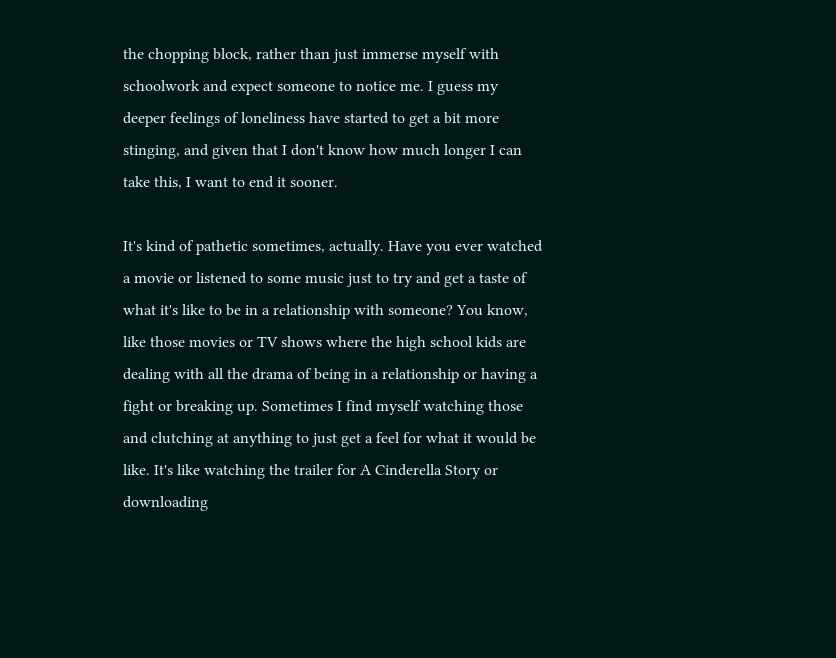the chopping block, rather than just immerse myself with schoolwork and expect someone to notice me. I guess my deeper feelings of loneliness have started to get a bit more stinging, and given that I don't know how much longer I can take this, I want to end it sooner.

It's kind of pathetic sometimes, actually. Have you ever watched a movie or listened to some music just to try and get a taste of what it's like to be in a relationship with someone? You know, like those movies or TV shows where the high school kids are dealing with all the drama of being in a relationship or having a fight or breaking up. Sometimes I find myself watching those and clutching at anything to just get a feel for what it would be like. It's like watching the trailer for A Cinderella Story or downloading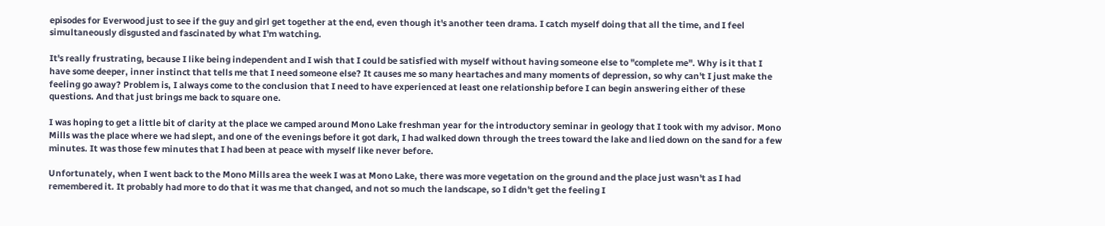episodes for Everwood just to see if the guy and girl get together at the end, even though it's another teen drama. I catch myself doing that all the time, and I feel simultaneously disgusted and fascinated by what I'm watching.

It's really frustrating, because I like being independent and I wish that I could be satisfied with myself without having someone else to "complete me". Why is it that I have some deeper, inner instinct that tells me that I need someone else? It causes me so many heartaches and many moments of depression, so why can't I just make the feeling go away? Problem is, I always come to the conclusion that I need to have experienced at least one relationship before I can begin answering either of these questions. And that just brings me back to square one.

I was hoping to get a little bit of clarity at the place we camped around Mono Lake freshman year for the introductory seminar in geology that I took with my advisor. Mono Mills was the place where we had slept, and one of the evenings before it got dark, I had walked down through the trees toward the lake and lied down on the sand for a few minutes. It was those few minutes that I had been at peace with myself like never before.

Unfortunately, when I went back to the Mono Mills area the week I was at Mono Lake, there was more vegetation on the ground and the place just wasn't as I had remembered it. It probably had more to do that it was me that changed, and not so much the landscape, so I didn't get the feeling I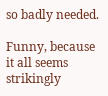so badly needed.

Funny, because it all seems strikingly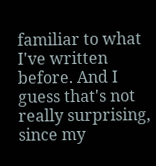familiar to what I've written before. And I guess that's not really surprising, since my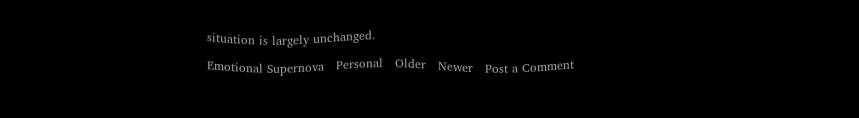situation is largely unchanged.

Emotional Supernova   Personal   Older   Newer   Post a Comment